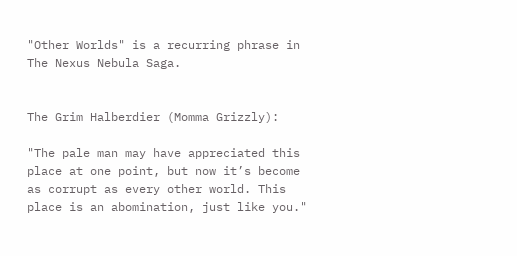"Other Worlds" is a recurring phrase in The Nexus Nebula Saga.


The Grim Halberdier (Momma Grizzly):

"The pale man may have appreciated this place at one point, but now it’s become as corrupt as every other world. This place is an abomination, just like you."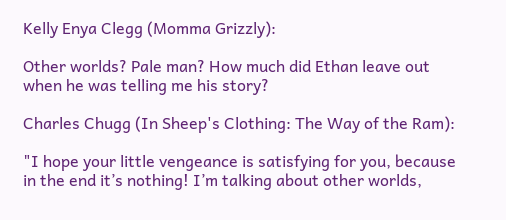Kelly Enya Clegg (Momma Grizzly):

Other worlds? Pale man? How much did Ethan leave out when he was telling me his story?

Charles Chugg (In Sheep's Clothing: The Way of the Ram):

"I hope your little vengeance is satisfying for you, because in the end it’s nothing! I’m talking about other worlds,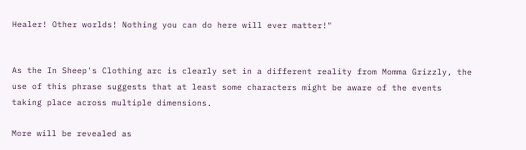Healer! Other worlds! Nothing you can do here will ever matter!"


As the In Sheep's Clothing arc is clearly set in a different reality from Momma Grizzly, the use of this phrase suggests that at least some characters might be aware of the events taking place across multiple dimensions.

More will be revealed as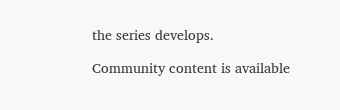the series develops.

Community content is available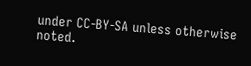under CC-BY-SA unless otherwise noted.